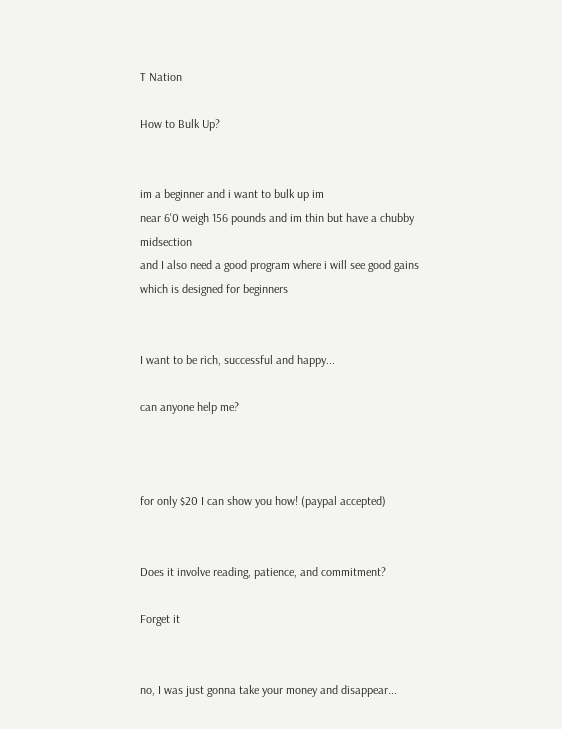T Nation

How to Bulk Up?


im a beginner and i want to bulk up im
near 6'0 weigh 156 pounds and im thin but have a chubby midsection
and I also need a good program where i will see good gains which is designed for beginners


I want to be rich, successful and happy...

can anyone help me?



for only $20 I can show you how! (paypal accepted)


Does it involve reading, patience, and commitment?

Forget it


no, I was just gonna take your money and disappear...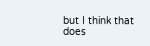but I think that does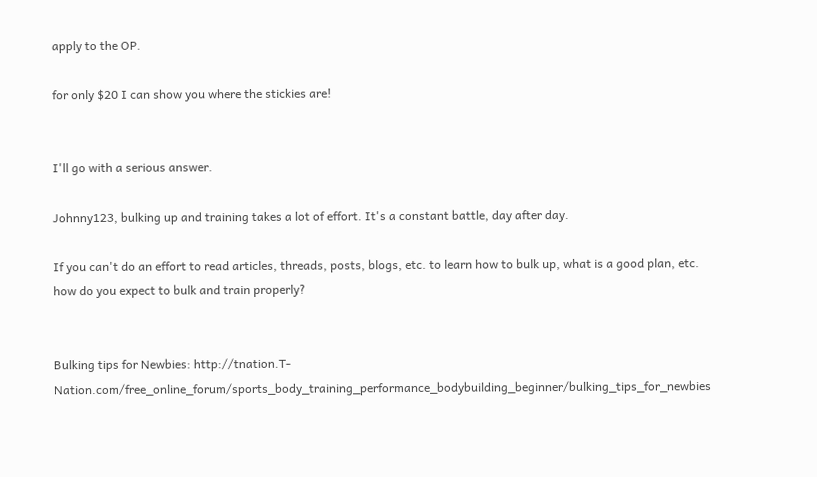apply to the OP.

for only $20 I can show you where the stickies are!


I'll go with a serious answer.

Johnny123, bulking up and training takes a lot of effort. It's a constant battle, day after day.

If you can't do an effort to read articles, threads, posts, blogs, etc. to learn how to bulk up, what is a good plan, etc. how do you expect to bulk and train properly?


Bulking tips for Newbies: http://tnation.T-Nation.com/free_online_forum/sports_body_training_performance_bodybuilding_beginner/bulking_tips_for_newbies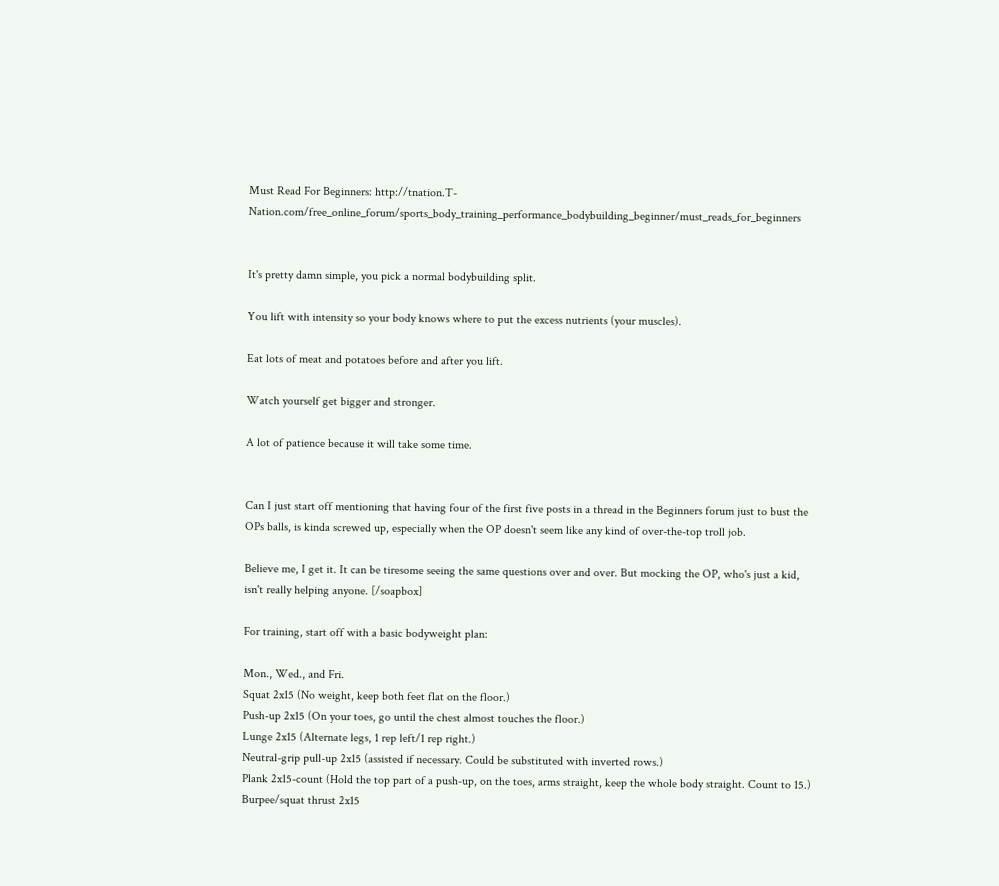Must Read For Beginners: http://tnation.T-Nation.com/free_online_forum/sports_body_training_performance_bodybuilding_beginner/must_reads_for_beginners


It's pretty damn simple, you pick a normal bodybuilding split.

You lift with intensity so your body knows where to put the excess nutrients (your muscles).

Eat lots of meat and potatoes before and after you lift.

Watch yourself get bigger and stronger.

A lot of patience because it will take some time.


Can I just start off mentioning that having four of the first five posts in a thread in the Beginners forum just to bust the OPs balls, is kinda screwed up, especially when the OP doesn't seem like any kind of over-the-top troll job.

Believe me, I get it. It can be tiresome seeing the same questions over and over. But mocking the OP, who's just a kid, isn't really helping anyone. [/soapbox]

For training, start off with a basic bodyweight plan:

Mon., Wed., and Fri.
Squat 2x15 (No weight, keep both feet flat on the floor.)
Push-up 2x15 (On your toes, go until the chest almost touches the floor.)
Lunge 2x15 (Alternate legs, 1 rep left/1 rep right.)
Neutral-grip pull-up 2x15 (assisted if necessary. Could be substituted with inverted rows.)
Plank 2x15-count (Hold the top part of a push-up, on the toes, arms straight, keep the whole body straight. Count to 15.)
Burpee/squat thrust 2x15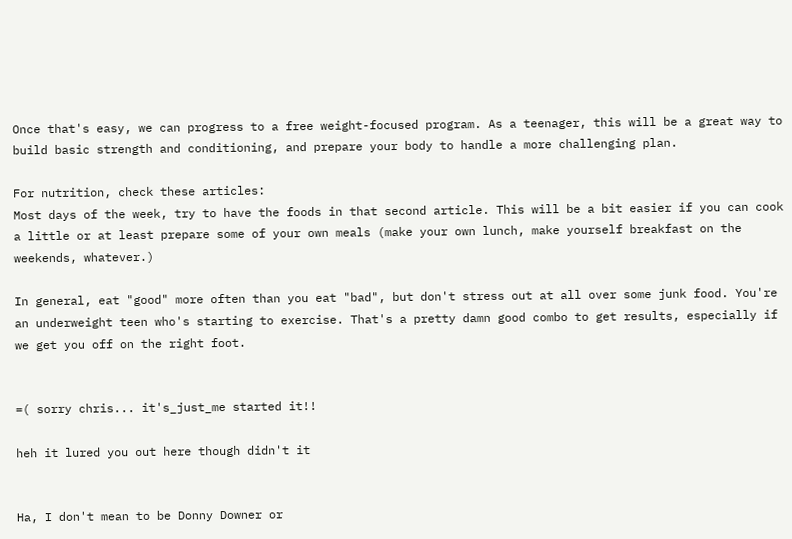Once that's easy, we can progress to a free weight-focused program. As a teenager, this will be a great way to build basic strength and conditioning, and prepare your body to handle a more challenging plan.

For nutrition, check these articles:
Most days of the week, try to have the foods in that second article. This will be a bit easier if you can cook a little or at least prepare some of your own meals (make your own lunch, make yourself breakfast on the weekends, whatever.)

In general, eat "good" more often than you eat "bad", but don't stress out at all over some junk food. You're an underweight teen who's starting to exercise. That's a pretty damn good combo to get results, especially if we get you off on the right foot.


=( sorry chris... it's_just_me started it!!

heh it lured you out here though didn't it


Ha, I don't mean to be Donny Downer or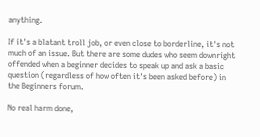anything.

If it's a blatant troll job, or even close to borderline, it's not much of an issue. But there are some dudes who seem downright offended when a beginner decides to speak up and ask a basic question (regardless of how often it's been asked before) in the Beginners forum.

No real harm done,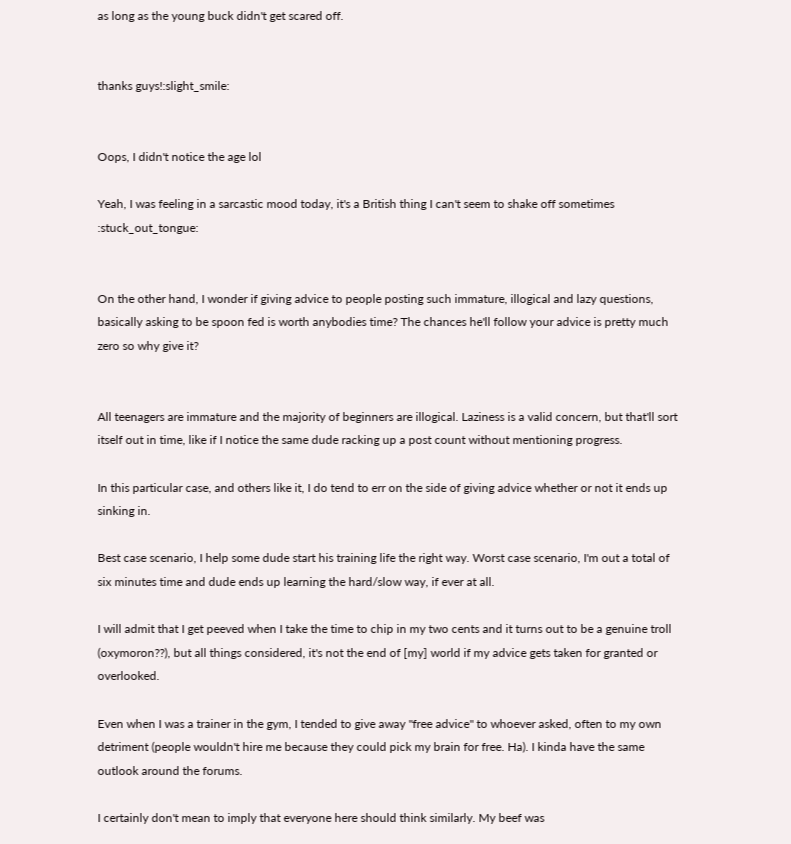as long as the young buck didn't get scared off.


thanks guys!:slight_smile:


Oops, I didn't notice the age lol

Yeah, I was feeling in a sarcastic mood today, it's a British thing I can't seem to shake off sometimes :stuck_out_tongue:


On the other hand, I wonder if giving advice to people posting such immature, illogical and lazy questions, basically asking to be spoon fed is worth anybodies time? The chances he'll follow your advice is pretty much zero so why give it?


All teenagers are immature and the majority of beginners are illogical. Laziness is a valid concern, but that'll sort itself out in time, like if I notice the same dude racking up a post count without mentioning progress.

In this particular case, and others like it, I do tend to err on the side of giving advice whether or not it ends up sinking in.

Best case scenario, I help some dude start his training life the right way. Worst case scenario, I'm out a total of six minutes time and dude ends up learning the hard/slow way, if ever at all.

I will admit that I get peeved when I take the time to chip in my two cents and it turns out to be a genuine troll (oxymoron??), but all things considered, it's not the end of [my] world if my advice gets taken for granted or overlooked.

Even when I was a trainer in the gym, I tended to give away "free advice" to whoever asked, often to my own detriment (people wouldn't hire me because they could pick my brain for free. Ha). I kinda have the same outlook around the forums.

I certainly don't mean to imply that everyone here should think similarly. My beef was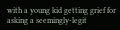with a young kid getting grief for asking a seemingly-legit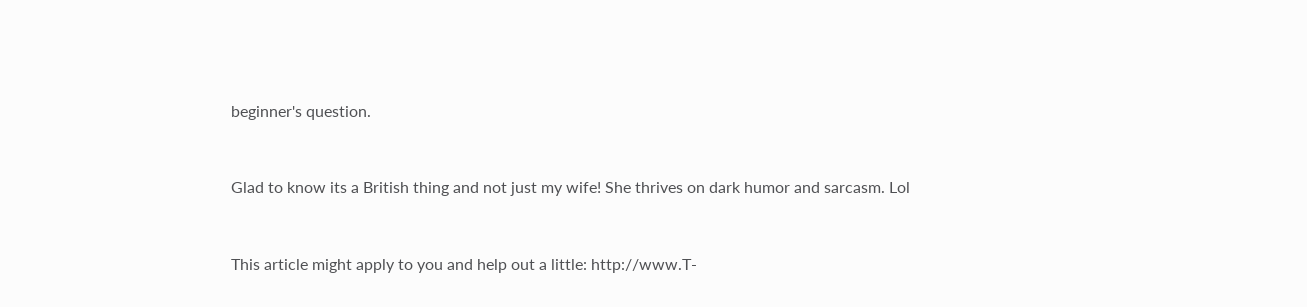beginner's question.


Glad to know its a British thing and not just my wife! She thrives on dark humor and sarcasm. Lol


This article might apply to you and help out a little: http://www.T-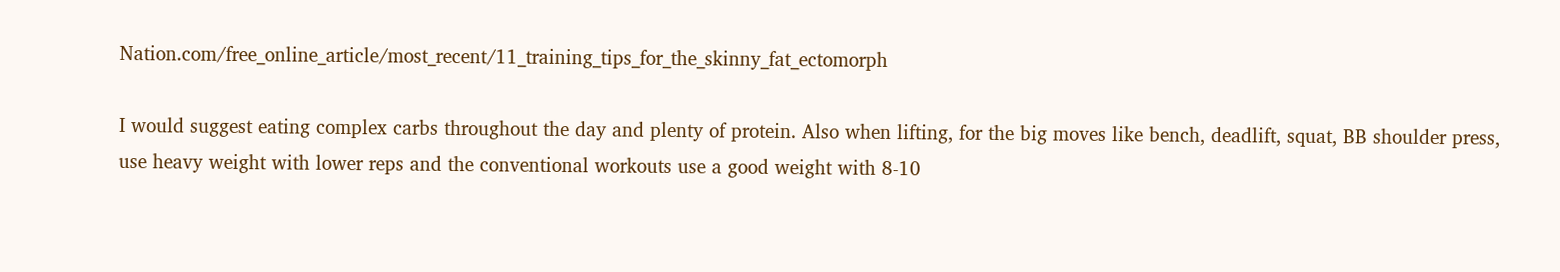Nation.com/free_online_article/most_recent/11_training_tips_for_the_skinny_fat_ectomorph

I would suggest eating complex carbs throughout the day and plenty of protein. Also when lifting, for the big moves like bench, deadlift, squat, BB shoulder press, use heavy weight with lower reps and the conventional workouts use a good weight with 8-10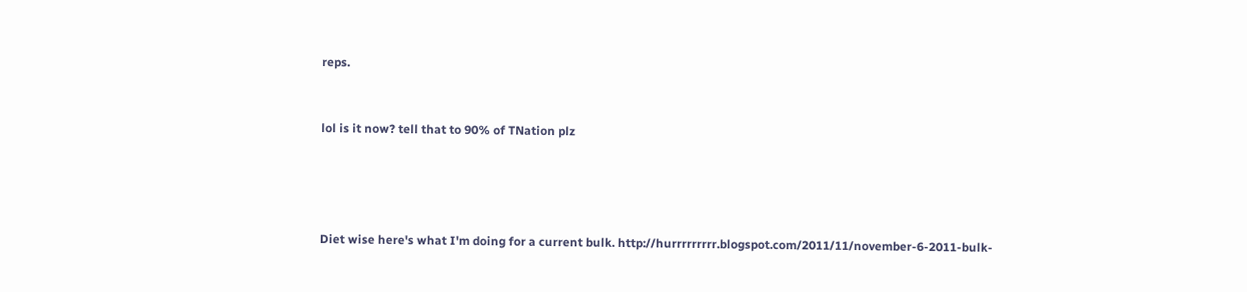reps.


lol is it now? tell that to 90% of TNation plz




Diet wise here's what I'm doing for a current bulk. http://hurrrrrrrrr.blogspot.com/2011/11/november-6-2011-bulk-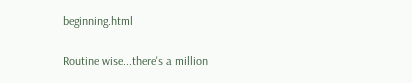beginning.html

Routine wise...there's a million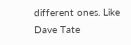different ones. Like Dave Tate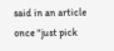said in an article once "just pick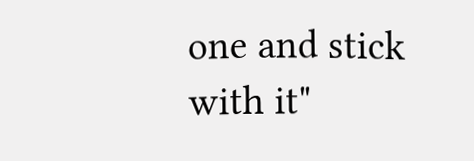one and stick with it"